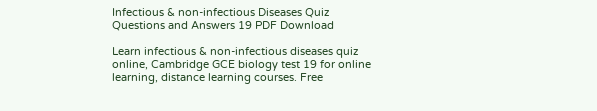Infectious & non-infectious Diseases Quiz Questions and Answers 19 PDF Download

Learn infectious & non-infectious diseases quiz online, Cambridge GCE biology test 19 for online learning, distance learning courses. Free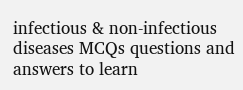infectious & non-infectious diseases MCQs questions and answers to learn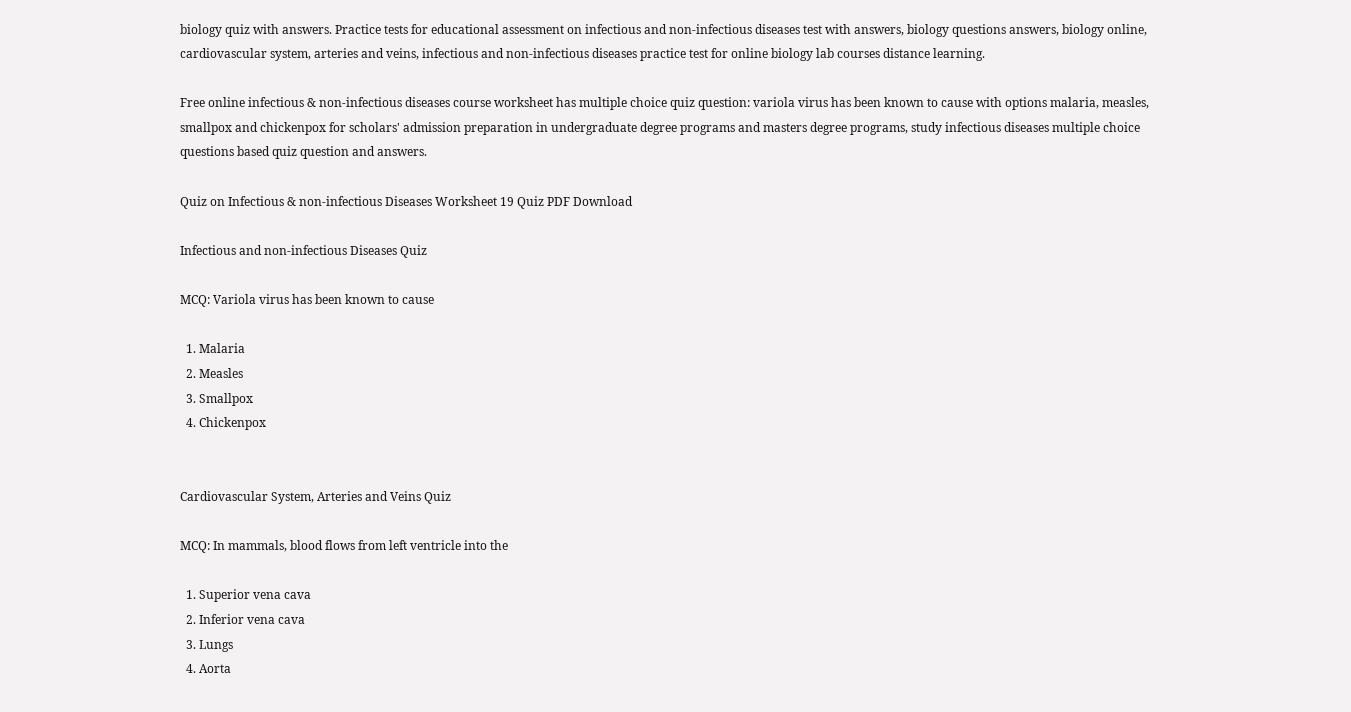biology quiz with answers. Practice tests for educational assessment on infectious and non-infectious diseases test with answers, biology questions answers, biology online, cardiovascular system, arteries and veins, infectious and non-infectious diseases practice test for online biology lab courses distance learning.

Free online infectious & non-infectious diseases course worksheet has multiple choice quiz question: variola virus has been known to cause with options malaria, measles, smallpox and chickenpox for scholars' admission preparation in undergraduate degree programs and masters degree programs, study infectious diseases multiple choice questions based quiz question and answers.

Quiz on Infectious & non-infectious Diseases Worksheet 19 Quiz PDF Download

Infectious and non-infectious Diseases Quiz

MCQ: Variola virus has been known to cause

  1. Malaria
  2. Measles
  3. Smallpox
  4. Chickenpox


Cardiovascular System, Arteries and Veins Quiz

MCQ: In mammals, blood flows from left ventricle into the

  1. Superior vena cava
  2. Inferior vena cava
  3. Lungs
  4. Aorta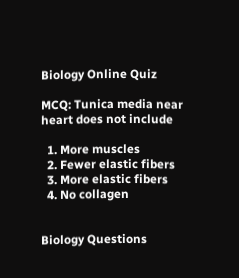Biology Online Quiz

MCQ: Tunica media near heart does not include

  1. More muscles
  2. Fewer elastic fibers
  3. More elastic fibers
  4. No collagen


Biology Questions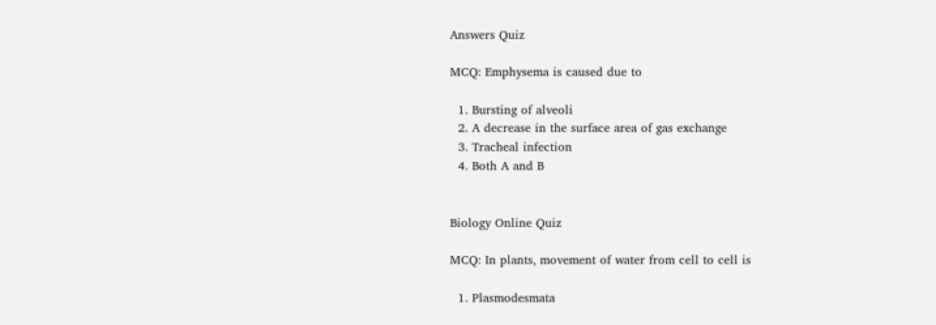Answers Quiz

MCQ: Emphysema is caused due to

  1. Bursting of alveoli
  2. A decrease in the surface area of gas exchange
  3. Tracheal infection
  4. Both A and B


Biology Online Quiz

MCQ: In plants, movement of water from cell to cell is

  1. Plasmodesmata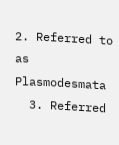2. Referred to as Plasmodesmata
  3. Referred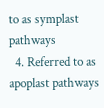to as symplast pathways
  4. Referred to as apoplast pathways